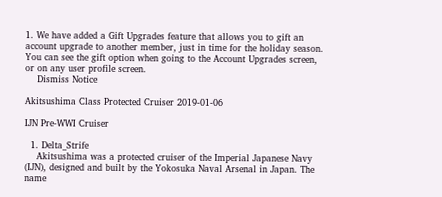1. We have added a Gift Upgrades feature that allows you to gift an account upgrade to another member, just in time for the holiday season. You can see the gift option when going to the Account Upgrades screen, or on any user profile screen.
    Dismiss Notice

Akitsushima Class Protected Cruiser 2019-01-06

IJN Pre-WWI Cruiser

  1. Delta_Strife
    Akitsushima was a protected cruiser of the Imperial Japanese Navy (IJN), designed and built by the Yokosuka Naval Arsenal in Japan. The name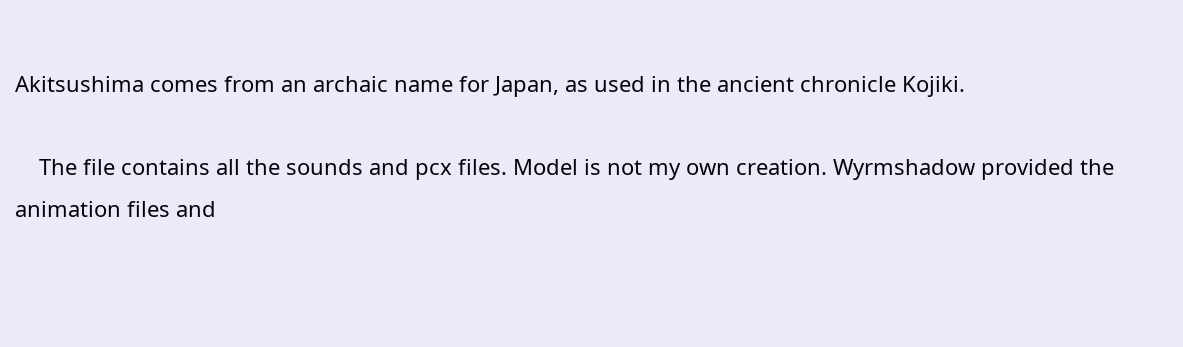Akitsushima comes from an archaic name for Japan, as used in the ancient chronicle Kojiki.

    The file contains all the sounds and pcx files. Model is not my own creation. Wyrmshadow provided the animation files and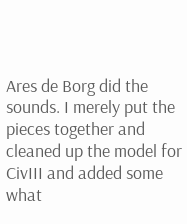Ares de Borg did the sounds. I merely put the pieces together and cleaned up the model for CivIII and added some what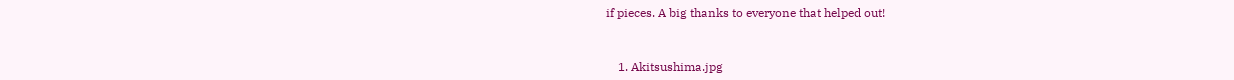if pieces. A big thanks to everyone that helped out!


    1. Akitsushima.jpg